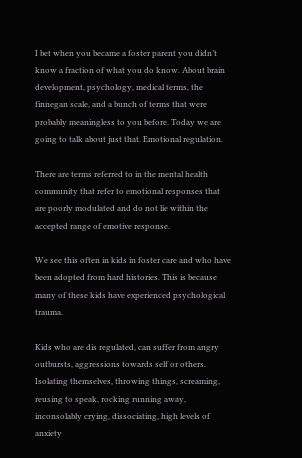I bet when you became a foster parent you didn’t know a fraction of what you do know. About brain development, psychology, medical terms, the finnegan scale, and a bunch of terms that were probably meaningless to you before. Today we are going to talk about just that. Emotional regulation.

There are terms referred to in the mental health community that refer to emotional responses that are poorly modulated and do not lie within the accepted range of emotive response.

We see this often in kids in foster care and who have been adopted from hard histories. This is because many of these kids have experienced psychological trauma.

Kids who are dis regulated, can suffer from angry outbursts, aggressions towards self or others. Isolating themselves, throwing things, screaming, reusing to speak, rocking running away, inconsolably crying, dissociating, high levels of anxiety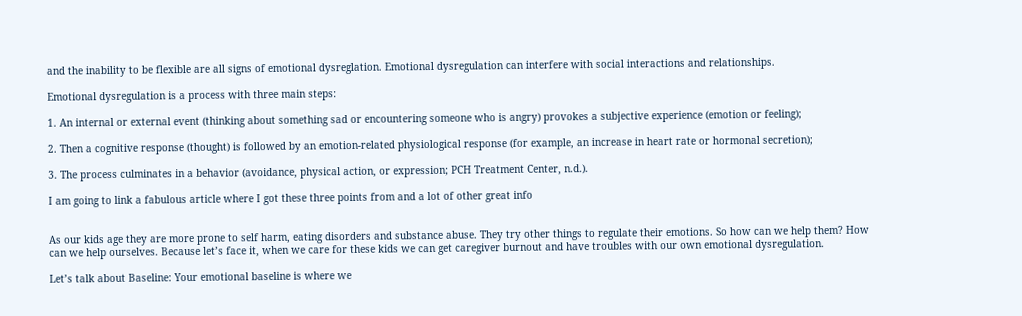and the inability to be flexible are all signs of emotional dysreglation. Emotional dysregulation can interfere with social interactions and relationships.

Emotional dysregulation is a process with three main steps:

1. An internal or external event (thinking about something sad or encountering someone who is angry) provokes a subjective experience (emotion or feeling);

2. Then a cognitive response (thought) is followed by an emotion-related physiological response (for example, an increase in heart rate or hormonal secretion);

3. The process culminates in a behavior (avoidance, physical action, or expression; PCH Treatment Center, n.d.).

I am going to link a fabulous article where I got these three points from and a lot of other great info


As our kids age they are more prone to self harm, eating disorders and substance abuse. They try other things to regulate their emotions. So how can we help them? How can we help ourselves. Because let’s face it, when we care for these kids we can get caregiver burnout and have troubles with our own emotional dysregulation.

Let’s talk about Baseline: Your emotional baseline is where we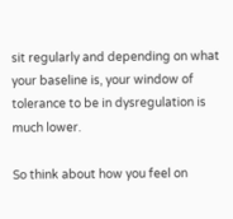sit regularly and depending on what your baseline is, your window of tolerance to be in dysregulation is much lower.

So think about how you feel on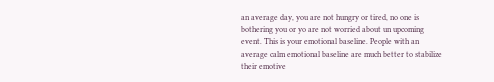an average day, you are not hungry or tired, no one is bothering you or yo are not worried about un upcoming event. This is your emotional baseline. People with an average calm emotional baseline are much better to stabilize their emotive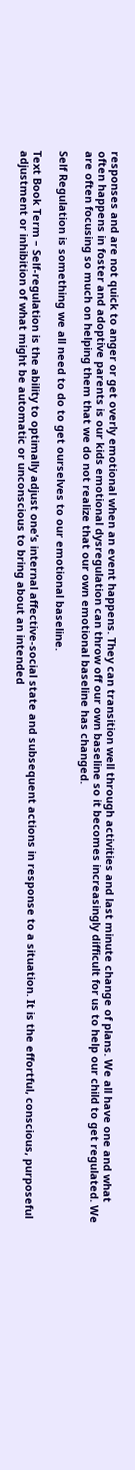responses and are not quick to anger or get overly emotional when an event happens. They can transition well through activities and last minute change of plans. We all have one and what often happens in foster and adoptive parents is our kids emotional dysregulation can throw off our own baseline so it becomes increasingly difficult for us to help our child to get regulated. We are often focusing so much on helping them that we do not realize that our own emotional baseline has changed.

Self Regulation is something we all need to do to get ourselves to our emotional baseline.

Text Book Term – Self-regulation is the ability to optimally adjust one’s internal affective-social state and subsequent actions in response to a situation. It is the effortful, conscious, purposeful adjustment or inhibition of what might be automatic or unconscious to bring about an intended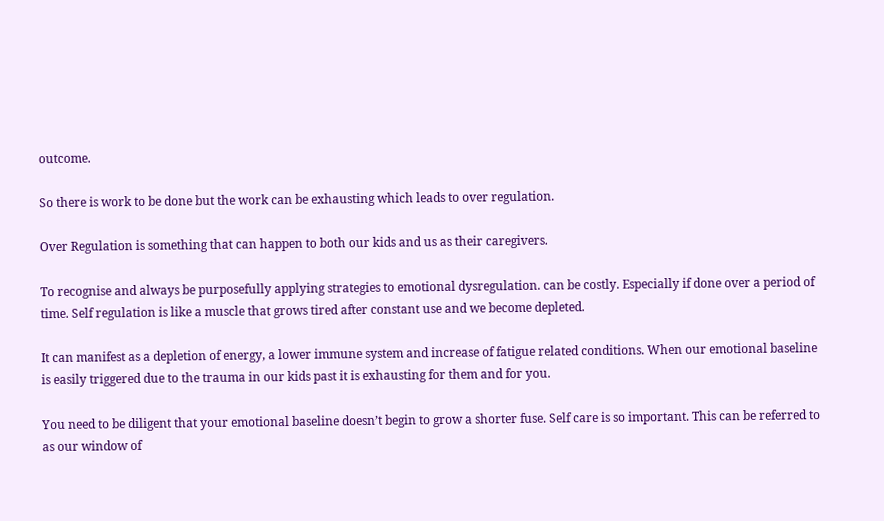outcome.

So there is work to be done but the work can be exhausting which leads to over regulation.

Over Regulation is something that can happen to both our kids and us as their caregivers.

To recognise and always be purposefully applying strategies to emotional dysregulation. can be costly. Especially if done over a period of time. Self regulation is like a muscle that grows tired after constant use and we become depleted.

It can manifest as a depletion of energy, a lower immune system and increase of fatigue related conditions. When our emotional baseline is easily triggered due to the trauma in our kids past it is exhausting for them and for you.

You need to be diligent that your emotional baseline doesn’t begin to grow a shorter fuse. Self care is so important. This can be referred to as our window of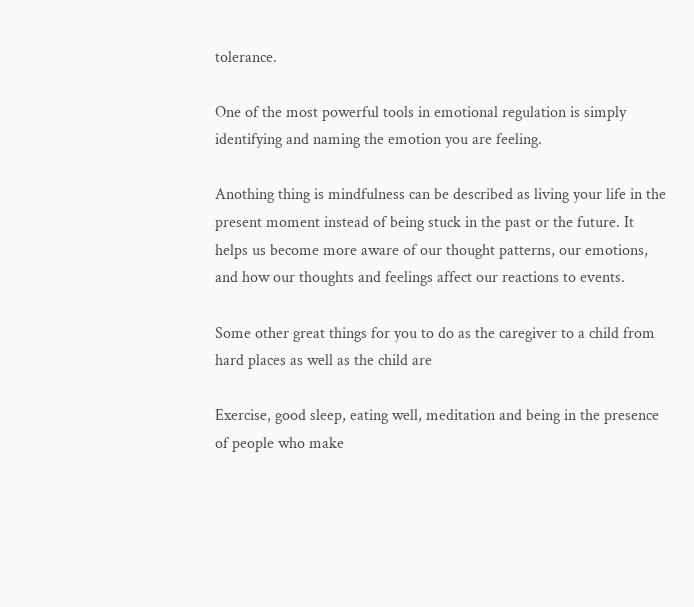tolerance.

One of the most powerful tools in emotional regulation is simply identifying and naming the emotion you are feeling.

Anothing thing is mindfulness can be described as living your life in the present moment instead of being stuck in the past or the future. It  helps us become more aware of our thought patterns, our emotions, and how our thoughts and feelings affect our reactions to events.

Some other great things for you to do as the caregiver to a child from hard places as well as the child are

Exercise, good sleep, eating well, meditation and being in the presence of people who make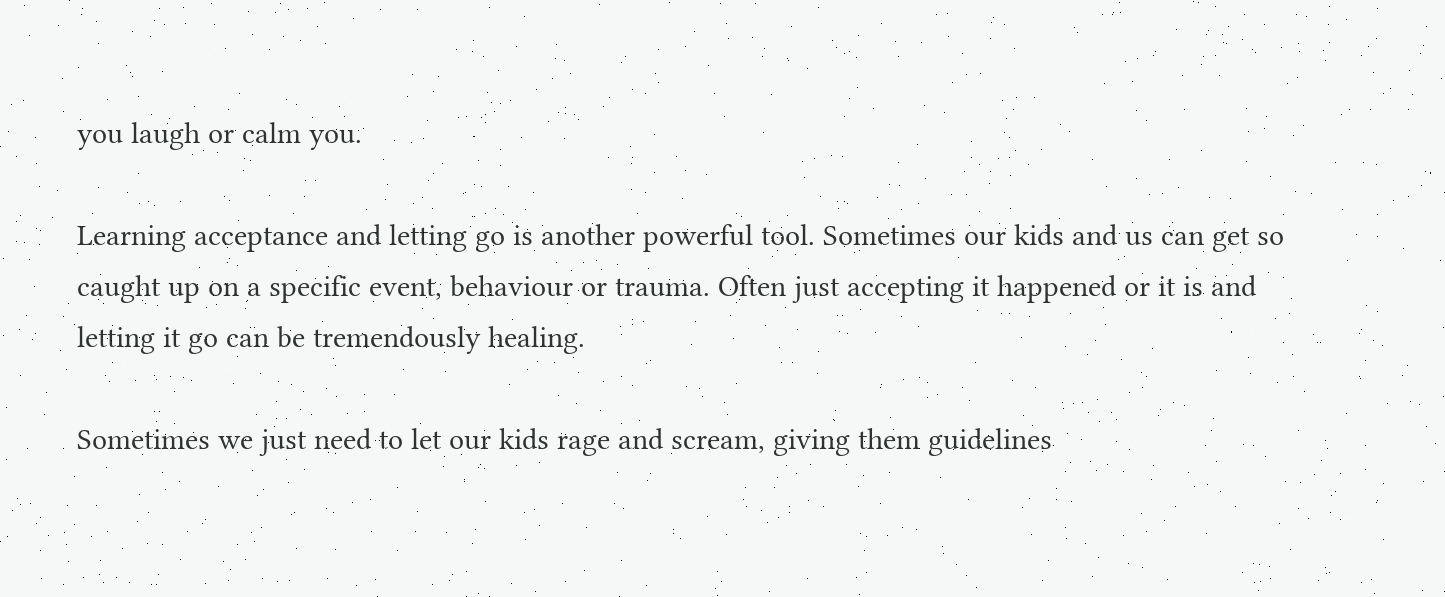you laugh or calm you.

Learning acceptance and letting go is another powerful tool. Sometimes our kids and us can get so caught up on a specific event, behaviour or trauma. Often just accepting it happened or it is and letting it go can be tremendously healing.

Sometimes we just need to let our kids rage and scream, giving them guidelines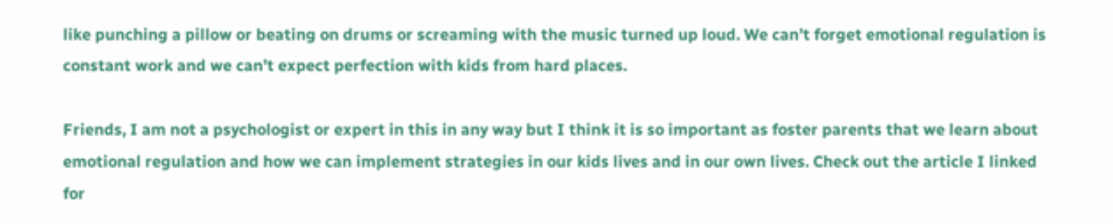like punching a pillow or beating on drums or screaming with the music turned up loud. We can’t forget emotional regulation is constant work and we can’t expect perfection with kids from hard places.

Friends, I am not a psychologist or expert in this in any way but I think it is so important as foster parents that we learn about emotional regulation and how we can implement strategies in our kids lives and in our own lives. Check out the article I linked for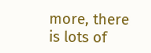more, there is lots of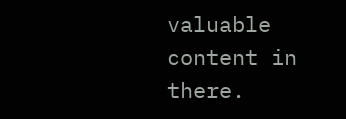valuable content in there.